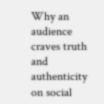Why an audience craves truth and authenticity on social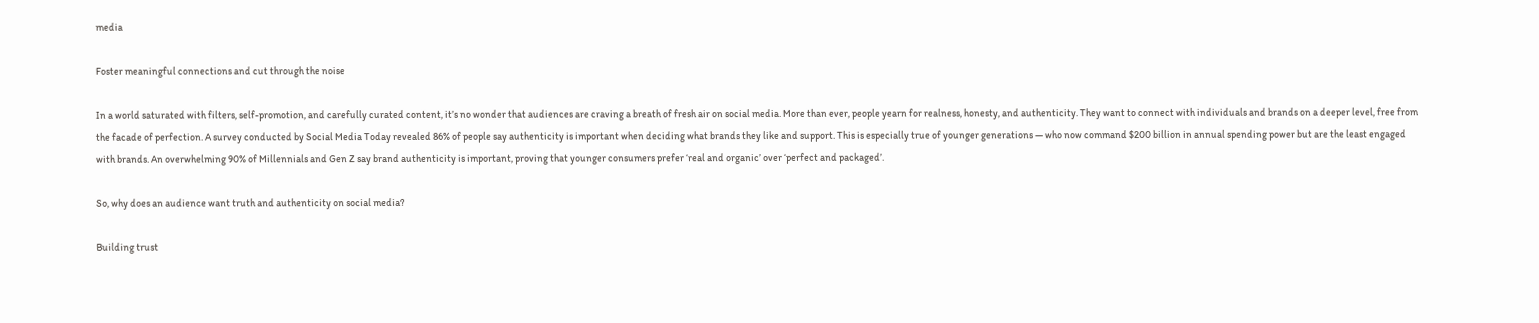media

Foster meaningful connections and cut through the noise

In a world saturated with filters, self-promotion, and carefully curated content, it’s no wonder that audiences are craving a breath of fresh air on social media. More than ever, people yearn for realness, honesty, and authenticity. They want to connect with individuals and brands on a deeper level, free from the facade of perfection. A survey conducted by Social Media Today revealed 86% of people say authenticity is important when deciding what brands they like and support. This is especially true of younger generations — who now command $200 billion in annual spending power but are the least engaged with brands. An overwhelming 90% of Millennials and Gen Z say brand authenticity is important, proving that younger consumers prefer ‘real and organic’ over ‘perfect and packaged’.

So, why does an audience want truth and authenticity on social media?

Building trust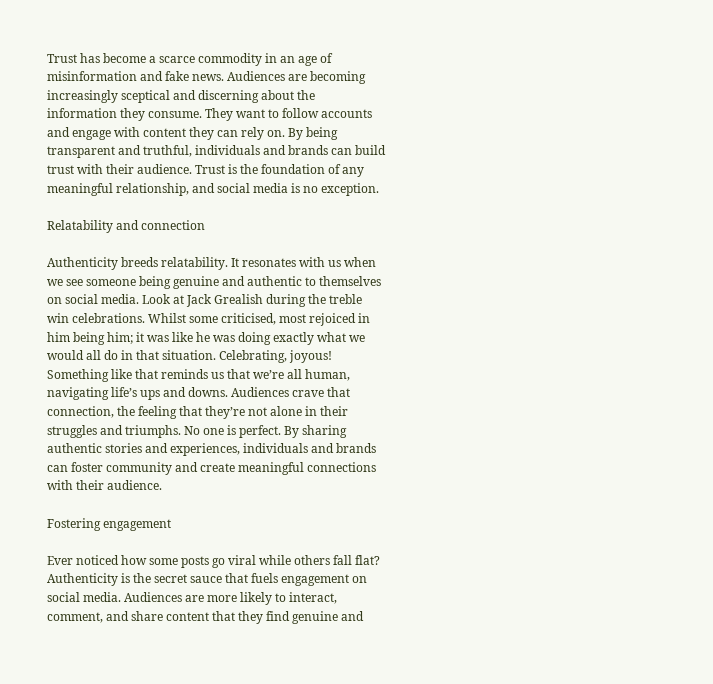Trust has become a scarce commodity in an age of misinformation and fake news. Audiences are becoming increasingly sceptical and discerning about the information they consume. They want to follow accounts and engage with content they can rely on. By being transparent and truthful, individuals and brands can build trust with their audience. Trust is the foundation of any meaningful relationship, and social media is no exception.

Relatability and connection

Authenticity breeds relatability. It resonates with us when we see someone being genuine and authentic to themselves on social media. Look at Jack Grealish during the treble win celebrations. Whilst some criticised, most rejoiced in him being him; it was like he was doing exactly what we would all do in that situation. Celebrating, joyous! Something like that reminds us that we’re all human, navigating life’s ups and downs. Audiences crave that connection, the feeling that they’re not alone in their struggles and triumphs. No one is perfect. By sharing authentic stories and experiences, individuals and brands can foster community and create meaningful connections with their audience.

Fostering engagement

Ever noticed how some posts go viral while others fall flat? Authenticity is the secret sauce that fuels engagement on social media. Audiences are more likely to interact, comment, and share content that they find genuine and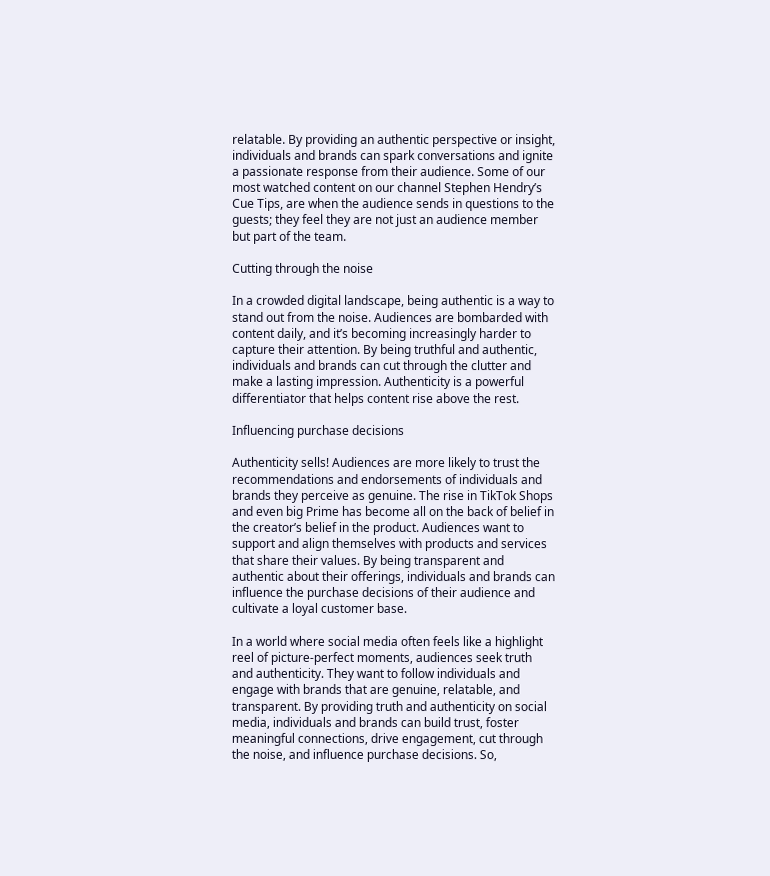relatable. By providing an authentic perspective or insight, individuals and brands can spark conversations and ignite a passionate response from their audience. Some of our most watched content on our channel Stephen Hendry’s Cue Tips, are when the audience sends in questions to the guests; they feel they are not just an audience member but part of the team.

Cutting through the noise

In a crowded digital landscape, being authentic is a way to stand out from the noise. Audiences are bombarded with content daily, and it’s becoming increasingly harder to capture their attention. By being truthful and authentic, individuals and brands can cut through the clutter and make a lasting impression. Authenticity is a powerful differentiator that helps content rise above the rest.

Influencing purchase decisions

Authenticity sells! Audiences are more likely to trust the recommendations and endorsements of individuals and brands they perceive as genuine. The rise in TikTok Shops and even big Prime has become all on the back of belief in the creator’s belief in the product. Audiences want to support and align themselves with products and services that share their values. By being transparent and authentic about their offerings, individuals and brands can influence the purchase decisions of their audience and cultivate a loyal customer base.

In a world where social media often feels like a highlight reel of picture-perfect moments, audiences seek truth and authenticity. They want to follow individuals and engage with brands that are genuine, relatable, and transparent. By providing truth and authenticity on social media, individuals and brands can build trust, foster meaningful connections, drive engagement, cut through the noise, and influence purchase decisions. So,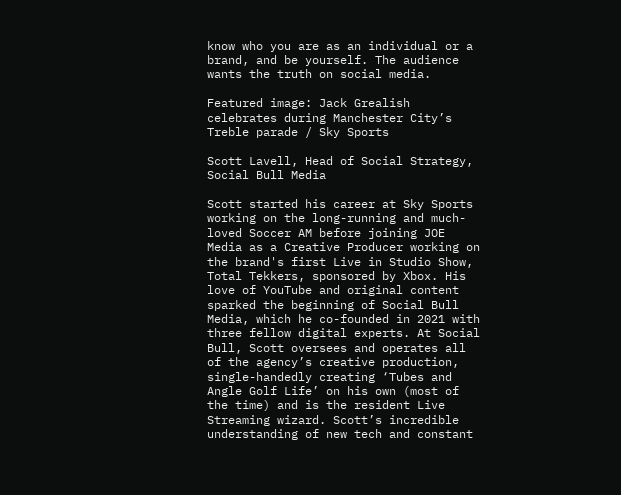know who you are as an individual or a brand, and be yourself. The audience wants the truth on social media.

Featured image: Jack Grealish celebrates during Manchester City’s Treble parade / Sky Sports

Scott Lavell, Head of Social Strategy, Social Bull Media

Scott started his career at Sky Sports working on the long-running and much-loved Soccer AM before joining JOE Media as a Creative Producer working on the brand's first Live in Studio Show, Total Tekkers, sponsored by Xbox. His love of YouTube and original content sparked the beginning of Social Bull Media, which he co-founded in 2021 with three fellow digital experts. At Social Bull, Scott oversees and operates all of the agency’s creative production, single-handedly creating ‘Tubes and Angle Golf Life’ on his own (most of the time) and is the resident Live Streaming wizard. Scott’s incredible understanding of new tech and constant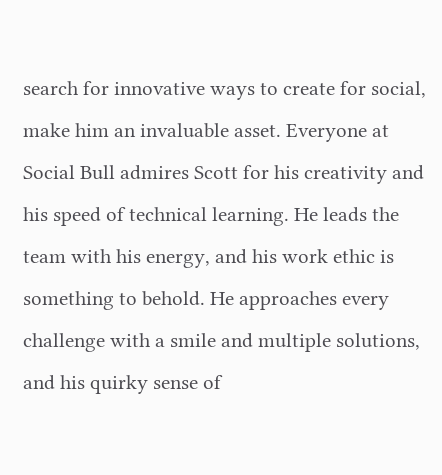search for innovative ways to create for social, make him an invaluable asset. Everyone at Social Bull admires Scott for his creativity and his speed of technical learning. He leads the team with his energy, and his work ethic is something to behold. He approaches every challenge with a smile and multiple solutions, and his quirky sense of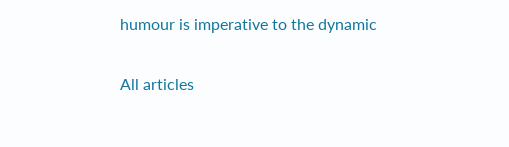humour is imperative to the dynamic

All articles